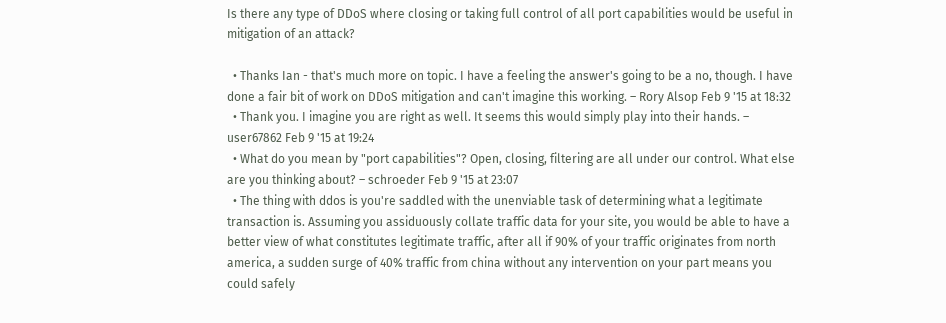Is there any type of DDoS where closing or taking full control of all port capabilities would be useful in mitigation of an attack?

  • Thanks Ian - that's much more on topic. I have a feeling the answer's going to be a no, though. I have done a fair bit of work on DDoS mitigation and can't imagine this working. – Rory Alsop Feb 9 '15 at 18:32
  • Thank you. I imagine you are right as well. It seems this would simply play into their hands. – user67862 Feb 9 '15 at 19:24
  • What do you mean by "port capabilities"? Open, closing, filtering are all under our control. What else are you thinking about? – schroeder Feb 9 '15 at 23:07
  • The thing with ddos is you're saddled with the unenviable task of determining what a legitimate transaction is. Assuming you assiduously collate traffic data for your site, you would be able to have a better view of what constitutes legitimate traffic, after all if 90% of your traffic originates from north america, a sudden surge of 40% traffic from china without any intervention on your part means you could safely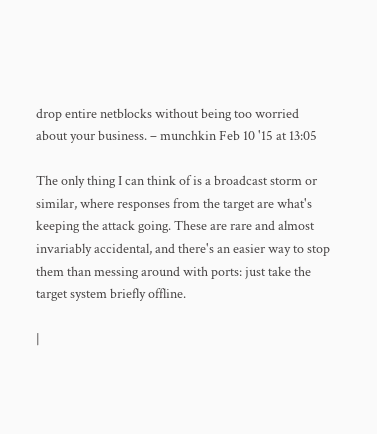drop entire netblocks without being too worried about your business. – munchkin Feb 10 '15 at 13:05

The only thing I can think of is a broadcast storm or similar, where responses from the target are what's keeping the attack going. These are rare and almost invariably accidental, and there's an easier way to stop them than messing around with ports: just take the target system briefly offline.

|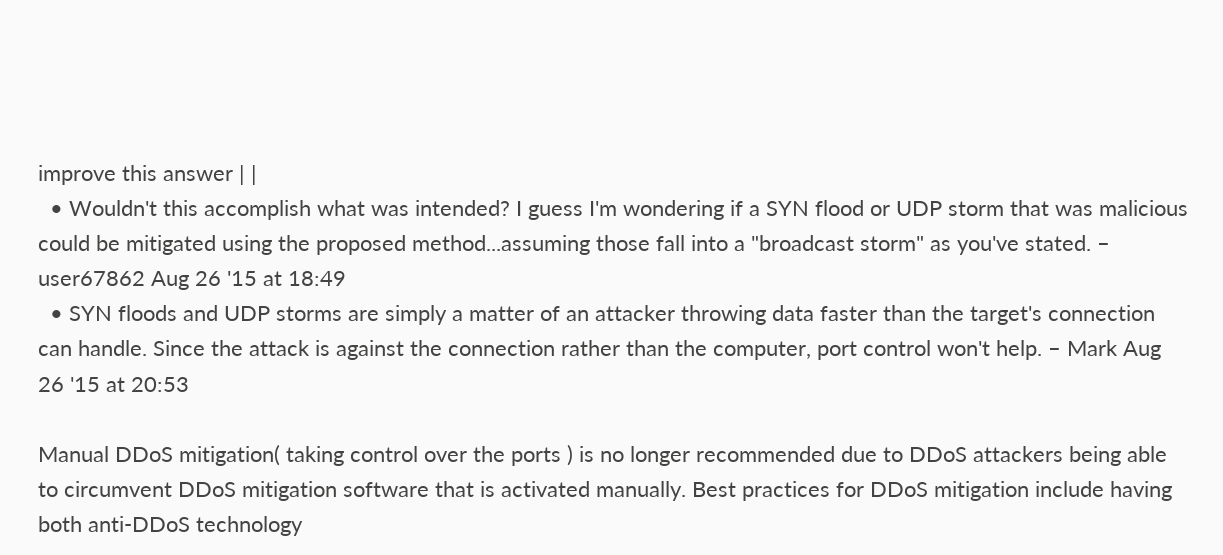improve this answer | |
  • Wouldn't this accomplish what was intended? I guess I'm wondering if a SYN flood or UDP storm that was malicious could be mitigated using the proposed method...assuming those fall into a "broadcast storm" as you've stated. – user67862 Aug 26 '15 at 18:49
  • SYN floods and UDP storms are simply a matter of an attacker throwing data faster than the target's connection can handle. Since the attack is against the connection rather than the computer, port control won't help. – Mark Aug 26 '15 at 20:53

Manual DDoS mitigation( taking control over the ports ) is no longer recommended due to DDoS attackers being able to circumvent DDoS mitigation software that is activated manually. Best practices for DDoS mitigation include having both anti-DDoS technology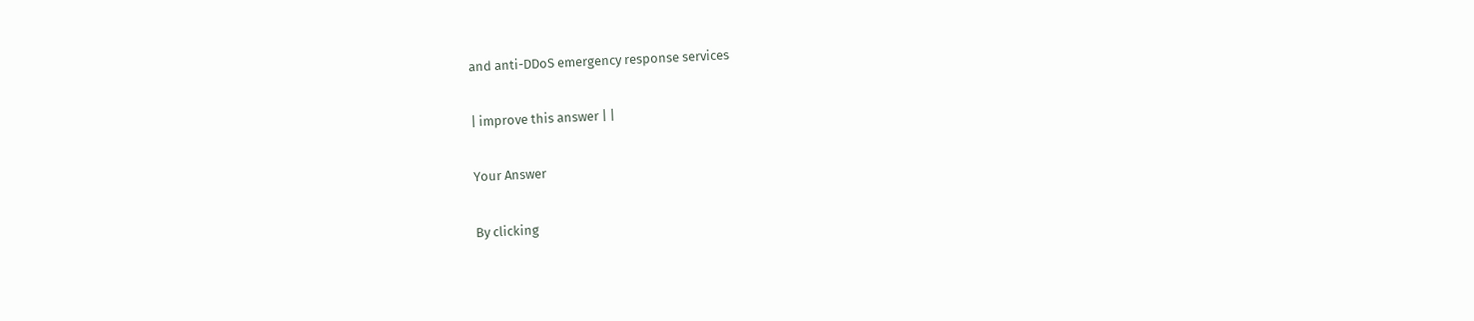and anti-DDoS emergency response services

| improve this answer | |

Your Answer

By clicking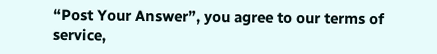“Post Your Answer”, you agree to our terms of service,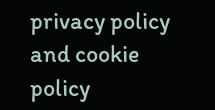privacy policy and cookie policy